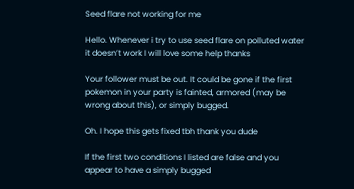Seed flare not working for me

Hello. Whenever i try to use seed flare on polluted water it doesn’t work I will love some help thanks

Your follower must be out. It could be gone if the first pokemon in your party is fainted, armored (may be wrong about this), or simply bugged.

Oh. I hope this gets fixed tbh thank you dude

If the first two conditions I listed are false and you appear to have a simply bugged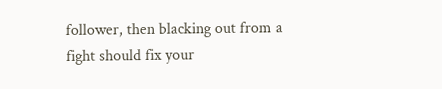follower, then blacking out from a fight should fix your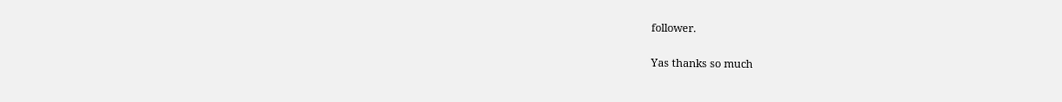follower.

Yas thanks so much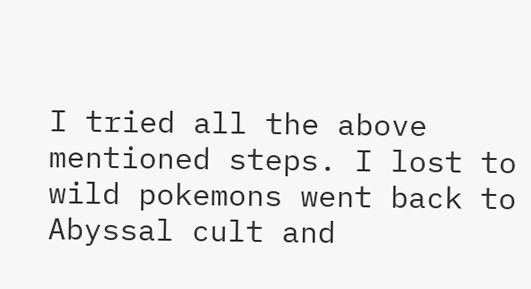I tried all the above mentioned steps. I lost to wild pokemons went back to Abyssal cult and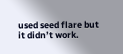used seed flare but it didn’t work.